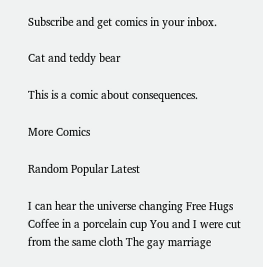Subscribe and get comics in your inbox.

Cat and teddy bear

This is a comic about consequences.

More Comics

Random Popular Latest

I can hear the universe changing Free Hugs Coffee in a porcelain cup You and I were cut from the same cloth The gay marriage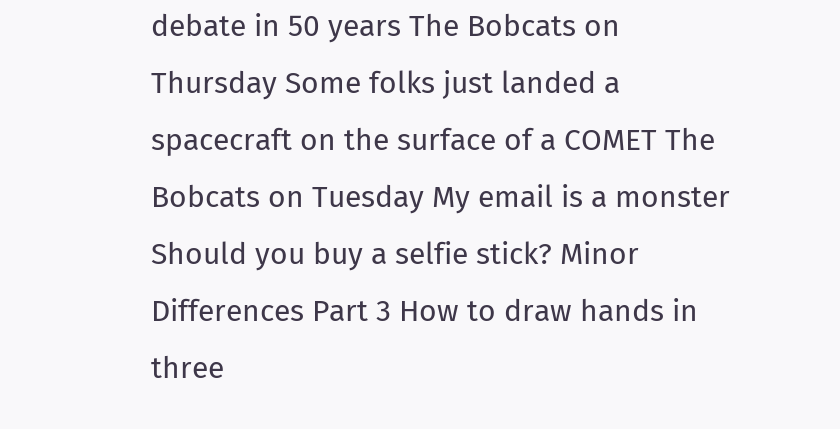debate in 50 years The Bobcats on Thursday Some folks just landed a spacecraft on the surface of a COMET The Bobcats on Tuesday My email is a monster Should you buy a selfie stick? Minor Differences Part 3 How to draw hands in three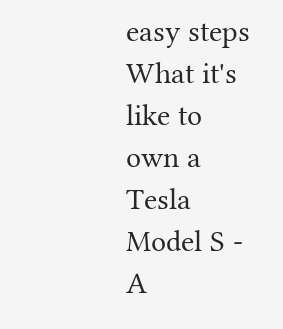easy steps What it's like to own a Tesla Model S - A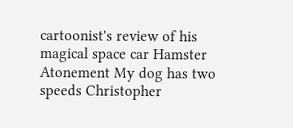cartoonist's review of his magical space car Hamster Atonement My dog has two speeds Christopher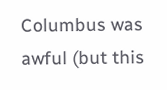Columbus was awful (but this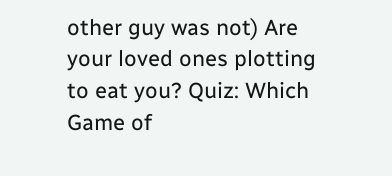other guy was not) Are your loved ones plotting to eat you? Quiz: Which Game of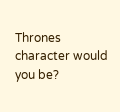Thrones character would you be?